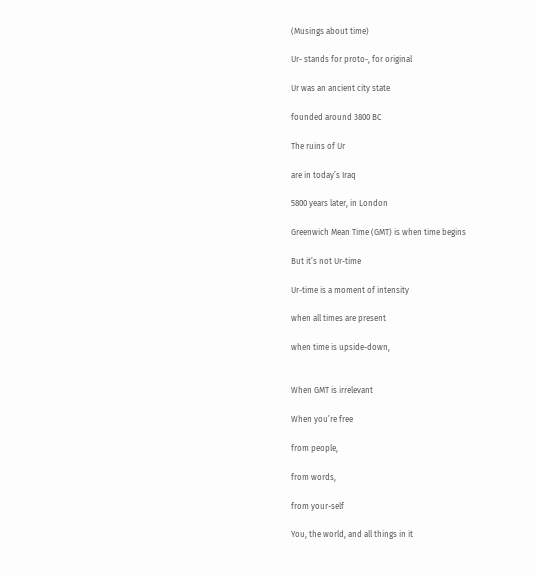(Musings about time)

Ur- stands for proto-, for original

Ur was an ancient city state

founded around 3800 BC

The ruins of Ur

are in today’s Iraq

5800 years later, in London

Greenwich Mean Time (GMT) is when time begins

But it’s not Ur-time

Ur-time is a moment of intensity

when all times are present

when time is upside-down,


When GMT is irrelevant

When you’re free

from people,

from words,

from your-self

You, the world, and all things in it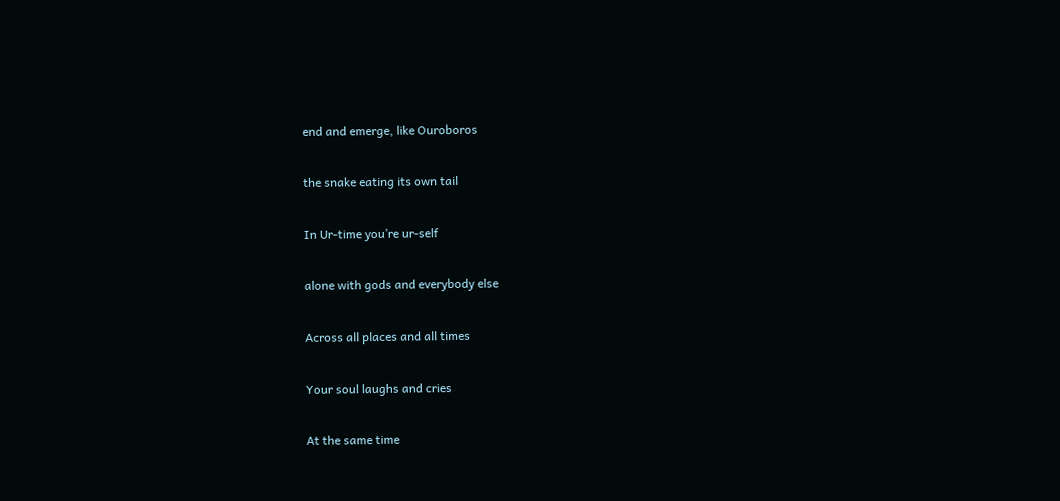end and emerge, like Ouroboros

the snake eating its own tail

In Ur-time you’re ur-self

alone with gods and everybody else

Across all places and all times

Your soul laughs and cries

At the same time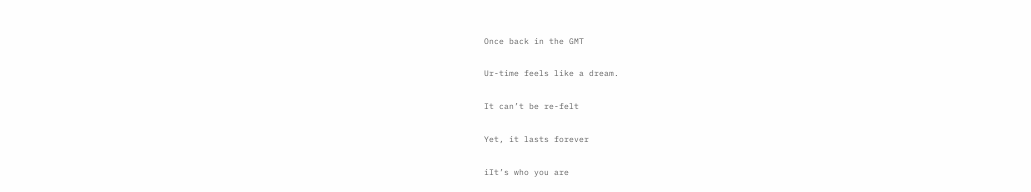Once back in the GMT

Ur-time feels like a dream.

It can’t be re-felt

Yet, it lasts forever

iIt’s who you are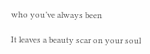who you’ve always been

It leaves a beauty scar on your soul